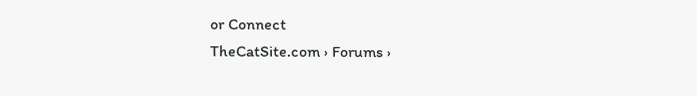or Connect
TheCatSite.com › Forums ›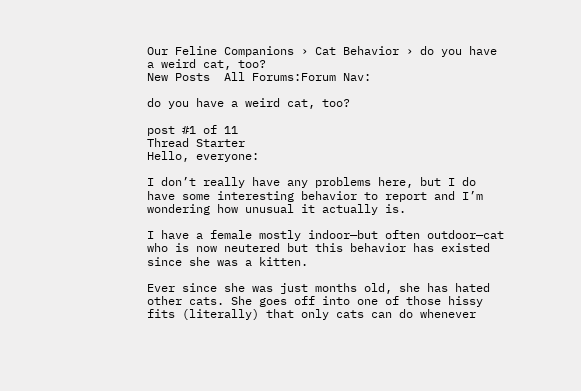Our Feline Companions › Cat Behavior › do you have a weird cat, too?
New Posts  All Forums:Forum Nav:

do you have a weird cat, too?

post #1 of 11
Thread Starter
Hello, everyone:

I don’t really have any problems here, but I do have some interesting behavior to report and I’m wondering how unusual it actually is.

I have a female mostly indoor—but often outdoor—cat who is now neutered but this behavior has existed since she was a kitten.

Ever since she was just months old, she has hated other cats. She goes off into one of those hissy fits (literally) that only cats can do whenever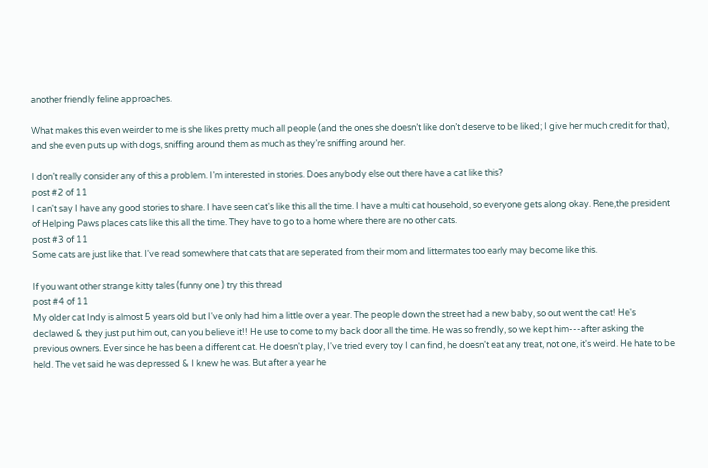another friendly feline approaches.

What makes this even weirder to me is she likes pretty much all people (and the ones she doesn’t like don’t deserve to be liked; I give her much credit for that), and she even puts up with dogs, sniffing around them as much as they’re sniffing around her.

I don’t really consider any of this a problem. I’m interested in stories. Does anybody else out there have a cat like this?
post #2 of 11
I can't say I have any good stories to share. I have seen cat's like this all the time. I have a multi cat household, so everyone gets along okay. Rene,the president of Helping Paws places cats like this all the time. They have to go to a home where there are no other cats.
post #3 of 11
Some cats are just like that. I've read somewhere that cats that are seperated from their mom and littermates too early may become like this.

If you want other strange kitty tales (funny one ) try this thread
post #4 of 11
My older cat Indy is almost 5 years old but I've only had him a little over a year. The people down the street had a new baby, so out went the cat! He's declawed & they just put him out, can you believe it!! He use to come to my back door all the time. He was so frendly, so we kept him---after asking the previous owners. Ever since he has been a different cat. He doesn't play, I've tried every toy I can find, he doesn't eat any treat, not one, it's weird. He hate to be held. The vet said he was depressed & I knew he was. But after a year he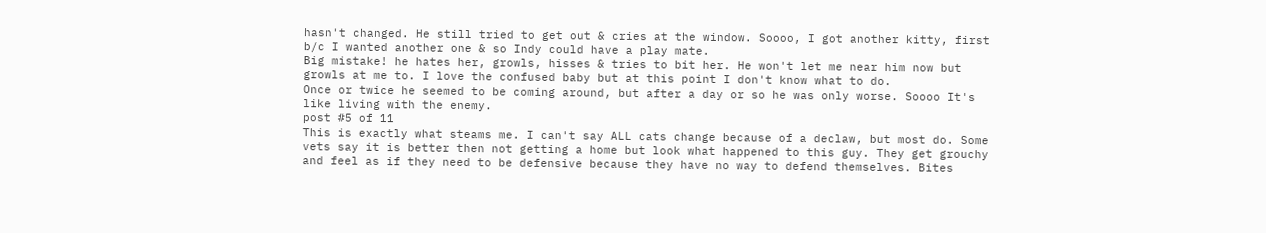hasn't changed. He still tried to get out & cries at the window. Soooo, I got another kitty, first b/c I wanted another one & so Indy could have a play mate.
Big mistake! he hates her, growls, hisses & tries to bit her. He won't let me near him now but growls at me to. I love the confused baby but at this point I don't know what to do.
Once or twice he seemed to be coming around, but after a day or so he was only worse. Soooo It's like living with the enemy.
post #5 of 11
This is exactly what steams me. I can't say ALL cats change because of a declaw, but most do. Some vets say it is better then not getting a home but look what happened to this guy. They get grouchy and feel as if they need to be defensive because they have no way to defend themselves. Bites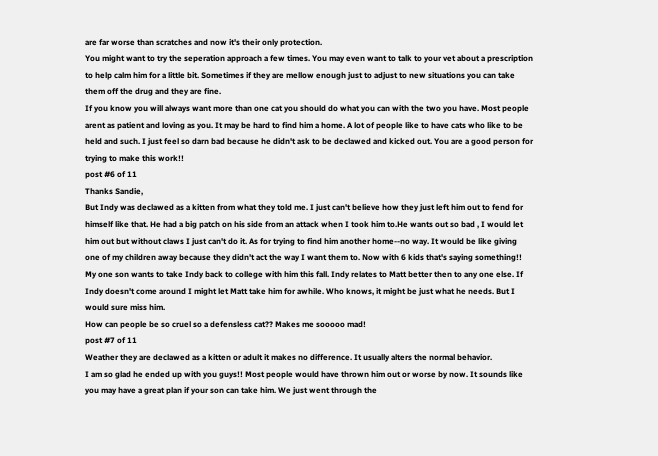are far worse than scratches and now it's their only protection.
You might want to try the seperation approach a few times. You may even want to talk to your vet about a prescription to help calm him for a little bit. Sometimes if they are mellow enough just to adjust to new situations you can take them off the drug and they are fine.
If you know you will always want more than one cat you should do what you can with the two you have. Most people arent as patient and loving as you. It may be hard to find him a home. A lot of people like to have cats who like to be held and such. I just feel so darn bad because he didn't ask to be declawed and kicked out. You are a good person for trying to make this work!!
post #6 of 11
Thanks Sandie,
But Indy was declawed as a kitten from what they told me. I just can't believe how they just left him out to fend for himself like that. He had a big patch on his side from an attack when I took him to.He wants out so bad , I would let him out but without claws I just can't do it. As for trying to find him another home--no way. It would be like giving one of my children away because they didn't act the way I want them to. Now with 6 kids that's saying something!!
My one son wants to take Indy back to college with him this fall. Indy relates to Matt better then to any one else. If Indy doesn't come around I might let Matt take him for awhile. Who knows, it might be just what he needs. But I would sure miss him.
How can people be so cruel so a defensless cat?? Makes me sooooo mad!
post #7 of 11
Weather they are declawed as a kitten or adult it makes no difference. It usually alters the normal behavior.
I am so glad he ended up with you guys!! Most people would have thrown him out or worse by now. It sounds like you may have a great plan if your son can take him. We just went through the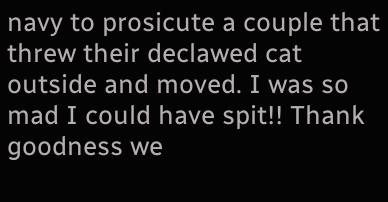navy to prosicute a couple that threw their declawed cat outside and moved. I was so mad I could have spit!! Thank goodness we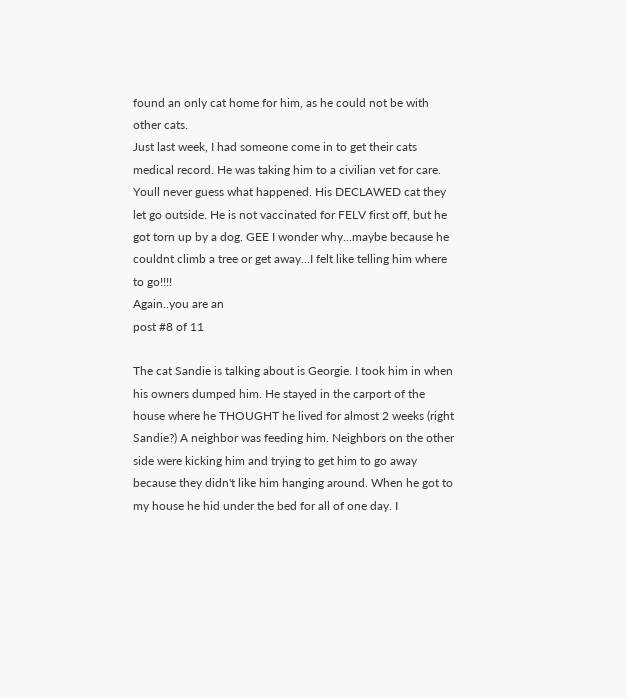found an only cat home for him, as he could not be with other cats.
Just last week, I had someone come in to get their cats medical record. He was taking him to a civilian vet for care. Youll never guess what happened. His DECLAWED cat they let go outside. He is not vaccinated for FELV first off, but he got torn up by a dog. GEE I wonder why...maybe because he couldnt climb a tree or get away...I felt like telling him where to go!!!!
Again..you are an
post #8 of 11

The cat Sandie is talking about is Georgie. I took him in when his owners dumped him. He stayed in the carport of the house where he THOUGHT he lived for almost 2 weeks (right Sandie?) A neighbor was feeding him. Neighbors on the other side were kicking him and trying to get him to go away because they didn't like him hanging around. When he got to my house he hid under the bed for all of one day. I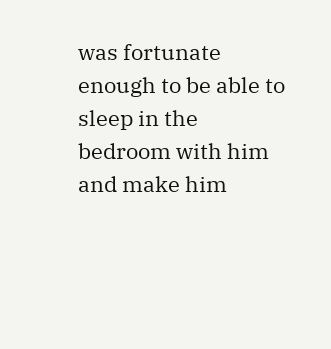was fortunate enough to be able to sleep in the bedroom with him and make him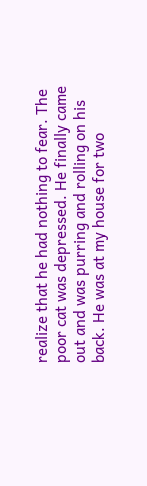realize that he had nothing to fear. The poor cat was depressed. He finally came out and was purring and rolling on his back. He was at my house for two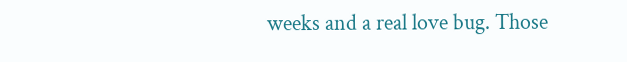weeks and a real love bug. Those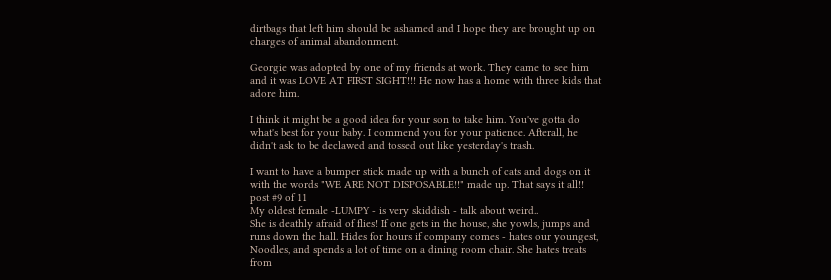dirtbags that left him should be ashamed and I hope they are brought up on charges of animal abandonment.

Georgie was adopted by one of my friends at work. They came to see him and it was LOVE AT FIRST SIGHT!!! He now has a home with three kids that adore him.

I think it might be a good idea for your son to take him. You've gotta do what's best for your baby. I commend you for your patience. Afterall, he didn't ask to be declawed and tossed out like yesterday's trash.

I want to have a bumper stick made up with a bunch of cats and dogs on it with the words "WE ARE NOT DISPOSABLE!!" made up. That says it all!!
post #9 of 11
My oldest female -LUMPY - is very skiddish - talk about weird..
She is deathly afraid of flies! If one gets in the house, she yowls, jumps and runs down the hall. Hides for hours if company comes - hates our youngest, Noodles, and spends a lot of time on a dining room chair. She hates treats from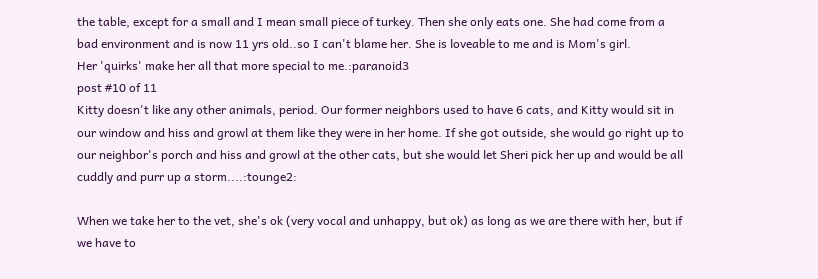the table, except for a small and I mean small piece of turkey. Then she only eats one. She had come from a bad environment and is now 11 yrs old..so I can't blame her. She is loveable to me and is Mom's girl.
Her 'quirks' make her all that more special to me.:paranoid3
post #10 of 11
Kitty doesn't like any other animals, period. Our former neighbors used to have 6 cats, and Kitty would sit in our window and hiss and growl at them like they were in her home. If she got outside, she would go right up to our neighbor's porch and hiss and growl at the other cats, but she would let Sheri pick her up and would be all cuddly and purr up a storm....:tounge2:

When we take her to the vet, she's ok (very vocal and unhappy, but ok) as long as we are there with her, but if we have to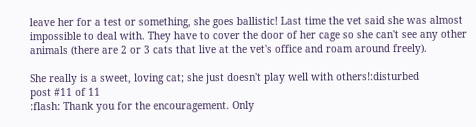leave her for a test or something, she goes ballistic! Last time the vet said she was almost impossible to deal with. They have to cover the door of her cage so she can't see any other animals (there are 2 or 3 cats that live at the vet's office and roam around freely).

She really is a sweet, loving cat; she just doesn't play well with others!:disturbed
post #11 of 11
:flash: Thank you for the encouragement. Only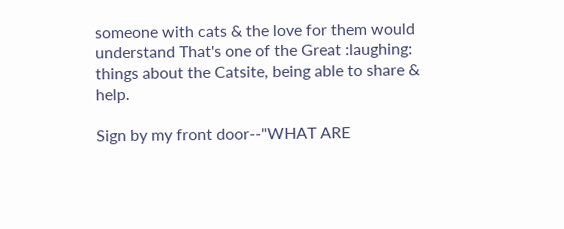someone with cats & the love for them would understand That's one of the Great :laughing: things about the Catsite, being able to share & help.

Sign by my front door--"WHAT ARE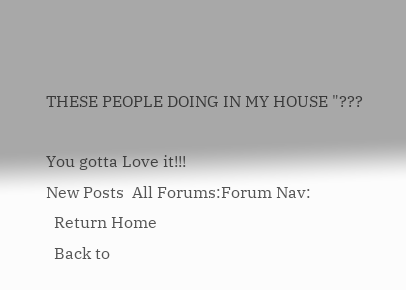THESE PEOPLE DOING IN MY HOUSE "???

You gotta Love it!!!
New Posts  All Forums:Forum Nav:
  Return Home
  Back to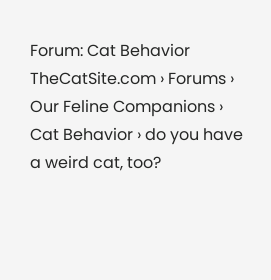Forum: Cat Behavior
TheCatSite.com › Forums › Our Feline Companions › Cat Behavior › do you have a weird cat, too?